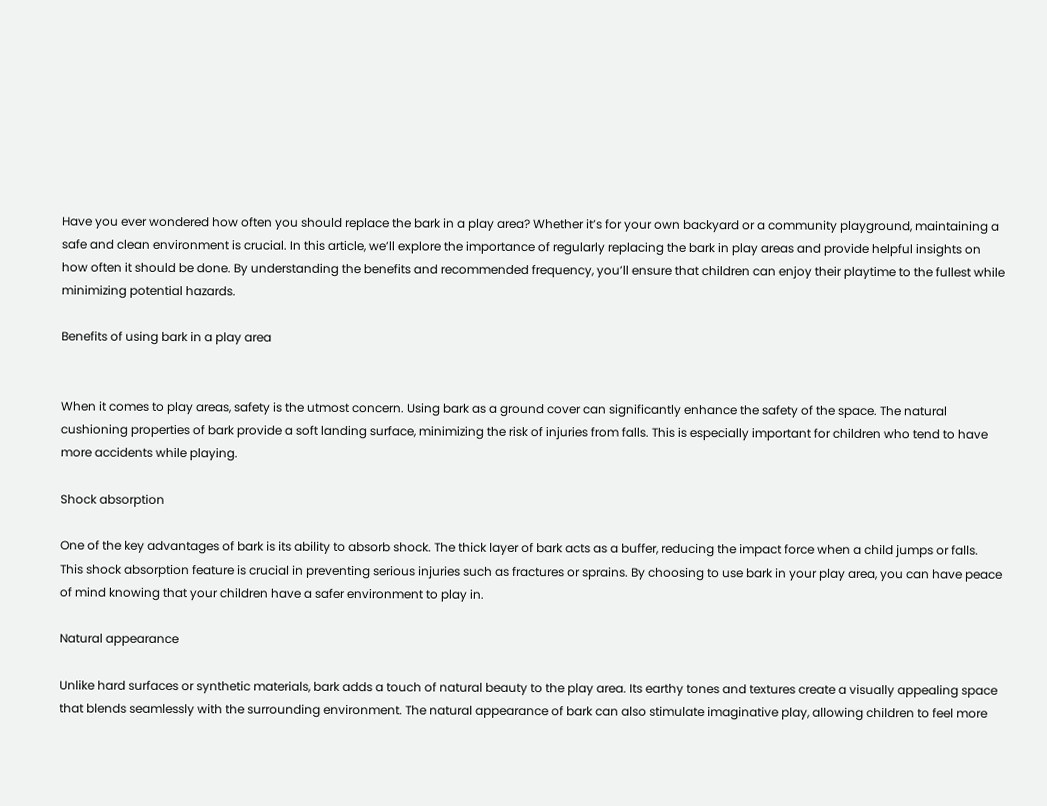Have you ever wondered how often you should replace the bark in a play area? Whether it’s for your own backyard or a community playground, maintaining a safe and clean environment is crucial. In this article, we’ll explore the importance of regularly replacing the bark in play areas and provide helpful insights on how often it should be done. By understanding the benefits and recommended frequency, you’ll ensure that children can enjoy their playtime to the fullest while minimizing potential hazards.

Benefits of using bark in a play area


When it comes to play areas, safety is the utmost concern. Using bark as a ground cover can significantly enhance the safety of the space. The natural cushioning properties of bark provide a soft landing surface, minimizing the risk of injuries from falls. This is especially important for children who tend to have more accidents while playing.

Shock absorption

One of the key advantages of bark is its ability to absorb shock. The thick layer of bark acts as a buffer, reducing the impact force when a child jumps or falls. This shock absorption feature is crucial in preventing serious injuries such as fractures or sprains. By choosing to use bark in your play area, you can have peace of mind knowing that your children have a safer environment to play in.

Natural appearance

Unlike hard surfaces or synthetic materials, bark adds a touch of natural beauty to the play area. Its earthy tones and textures create a visually appealing space that blends seamlessly with the surrounding environment. The natural appearance of bark can also stimulate imaginative play, allowing children to feel more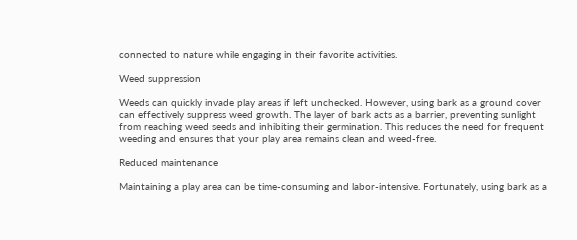connected to nature while engaging in their favorite activities.

Weed suppression

Weeds can quickly invade play areas if left unchecked. However, using bark as a ground cover can effectively suppress weed growth. The layer of bark acts as a barrier, preventing sunlight from reaching weed seeds and inhibiting their germination. This reduces the need for frequent weeding and ensures that your play area remains clean and weed-free.

Reduced maintenance

Maintaining a play area can be time-consuming and labor-intensive. Fortunately, using bark as a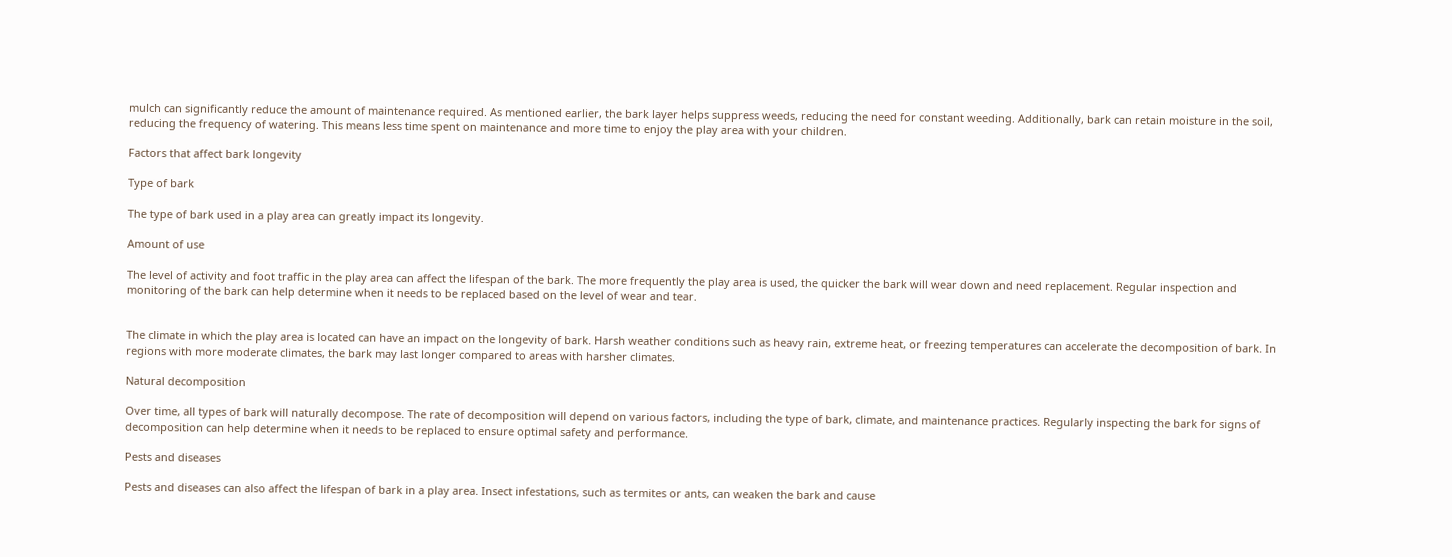mulch can significantly reduce the amount of maintenance required. As mentioned earlier, the bark layer helps suppress weeds, reducing the need for constant weeding. Additionally, bark can retain moisture in the soil, reducing the frequency of watering. This means less time spent on maintenance and more time to enjoy the play area with your children.

Factors that affect bark longevity

Type of bark

The type of bark used in a play area can greatly impact its longevity.

Amount of use

The level of activity and foot traffic in the play area can affect the lifespan of the bark. The more frequently the play area is used, the quicker the bark will wear down and need replacement. Regular inspection and monitoring of the bark can help determine when it needs to be replaced based on the level of wear and tear.


The climate in which the play area is located can have an impact on the longevity of bark. Harsh weather conditions such as heavy rain, extreme heat, or freezing temperatures can accelerate the decomposition of bark. In regions with more moderate climates, the bark may last longer compared to areas with harsher climates.

Natural decomposition

Over time, all types of bark will naturally decompose. The rate of decomposition will depend on various factors, including the type of bark, climate, and maintenance practices. Regularly inspecting the bark for signs of decomposition can help determine when it needs to be replaced to ensure optimal safety and performance.

Pests and diseases

Pests and diseases can also affect the lifespan of bark in a play area. Insect infestations, such as termites or ants, can weaken the bark and cause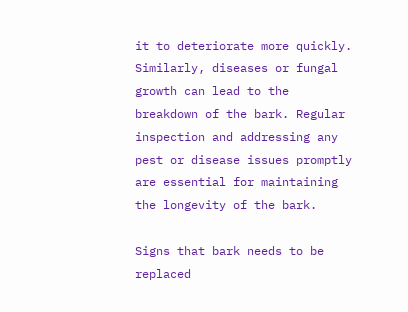it to deteriorate more quickly. Similarly, diseases or fungal growth can lead to the breakdown of the bark. Regular inspection and addressing any pest or disease issues promptly are essential for maintaining the longevity of the bark.

Signs that bark needs to be replaced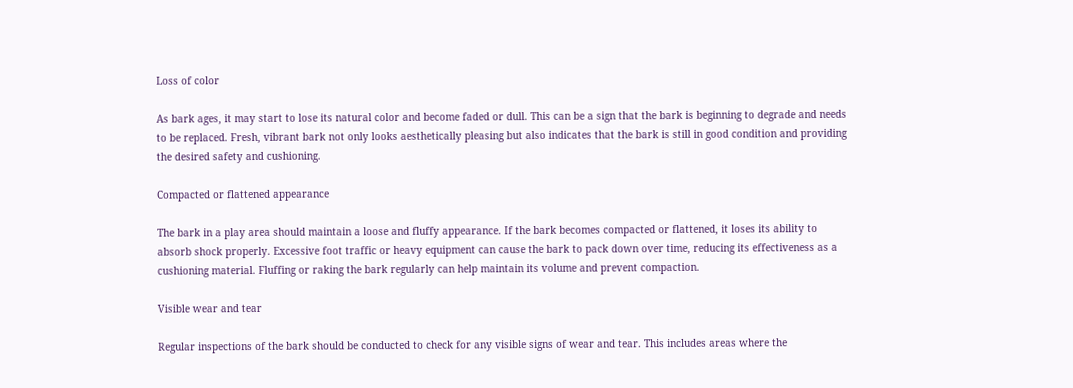Loss of color

As bark ages, it may start to lose its natural color and become faded or dull. This can be a sign that the bark is beginning to degrade and needs to be replaced. Fresh, vibrant bark not only looks aesthetically pleasing but also indicates that the bark is still in good condition and providing the desired safety and cushioning.

Compacted or flattened appearance

The bark in a play area should maintain a loose and fluffy appearance. If the bark becomes compacted or flattened, it loses its ability to absorb shock properly. Excessive foot traffic or heavy equipment can cause the bark to pack down over time, reducing its effectiveness as a cushioning material. Fluffing or raking the bark regularly can help maintain its volume and prevent compaction.

Visible wear and tear

Regular inspections of the bark should be conducted to check for any visible signs of wear and tear. This includes areas where the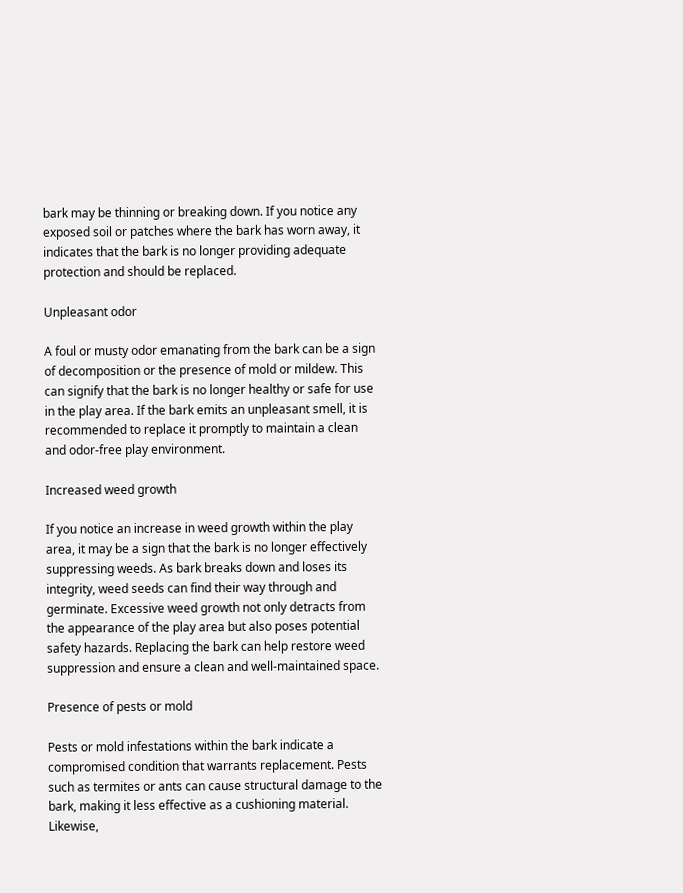bark may be thinning or breaking down. If you notice any exposed soil or patches where the bark has worn away, it indicates that the bark is no longer providing adequate protection and should be replaced.

Unpleasant odor

A foul or musty odor emanating from the bark can be a sign of decomposition or the presence of mold or mildew. This can signify that the bark is no longer healthy or safe for use in the play area. If the bark emits an unpleasant smell, it is recommended to replace it promptly to maintain a clean and odor-free play environment.

Increased weed growth

If you notice an increase in weed growth within the play area, it may be a sign that the bark is no longer effectively suppressing weeds. As bark breaks down and loses its integrity, weed seeds can find their way through and germinate. Excessive weed growth not only detracts from the appearance of the play area but also poses potential safety hazards. Replacing the bark can help restore weed suppression and ensure a clean and well-maintained space.

Presence of pests or mold

Pests or mold infestations within the bark indicate a compromised condition that warrants replacement. Pests such as termites or ants can cause structural damage to the bark, making it less effective as a cushioning material. Likewise,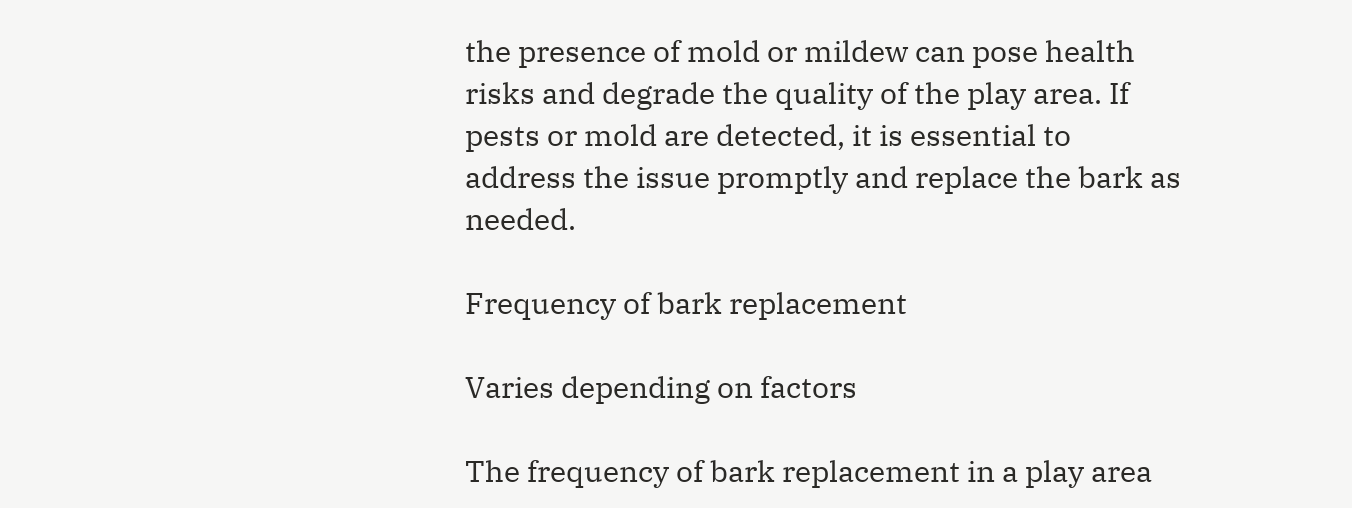the presence of mold or mildew can pose health risks and degrade the quality of the play area. If pests or mold are detected, it is essential to address the issue promptly and replace the bark as needed.

Frequency of bark replacement

Varies depending on factors

The frequency of bark replacement in a play area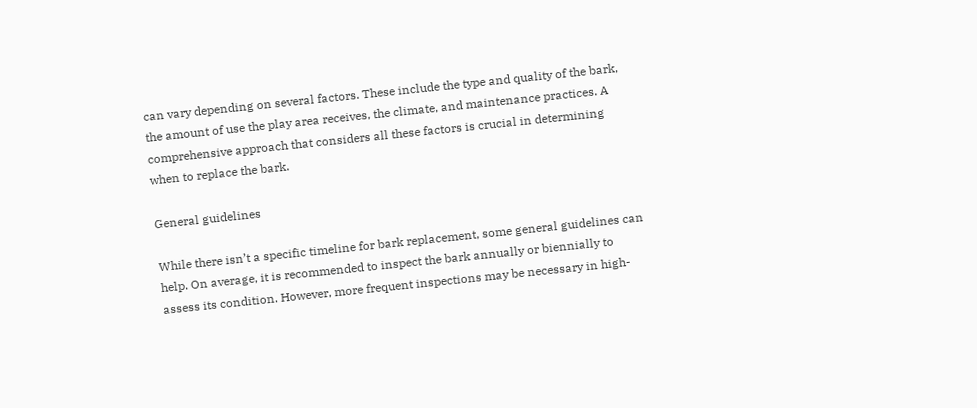can vary depending on several factors. These include the type and quality of the bark, the amount of use the play area receives, the climate, and maintenance practices. A comprehensive approach that considers all these factors is crucial in determining when to replace the bark.

General guidelines

While there isn’t a specific timeline for bark replacement, some general guidelines can help. On average, it is recommended to inspect the bark annually or biennially to assess its condition. However, more frequent inspections may be necessary in high-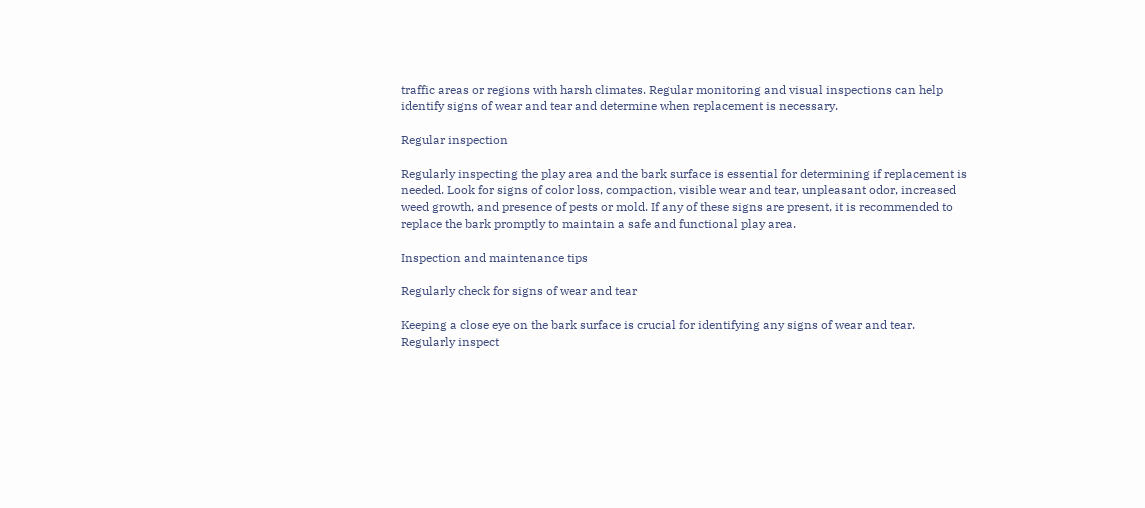traffic areas or regions with harsh climates. Regular monitoring and visual inspections can help identify signs of wear and tear and determine when replacement is necessary.

Regular inspection

Regularly inspecting the play area and the bark surface is essential for determining if replacement is needed. Look for signs of color loss, compaction, visible wear and tear, unpleasant odor, increased weed growth, and presence of pests or mold. If any of these signs are present, it is recommended to replace the bark promptly to maintain a safe and functional play area.

Inspection and maintenance tips

Regularly check for signs of wear and tear

Keeping a close eye on the bark surface is crucial for identifying any signs of wear and tear. Regularly inspect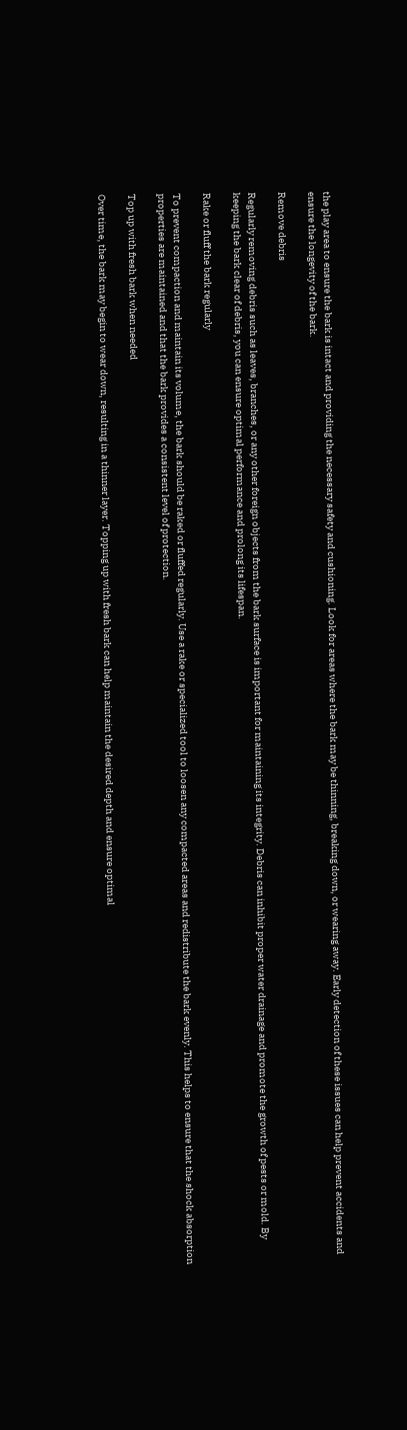the play area to ensure the bark is intact and providing the necessary safety and cushioning. Look for areas where the bark may be thinning, breaking down, or wearing away. Early detection of these issues can help prevent accidents and ensure the longevity of the bark.

Remove debris

Regularly removing debris such as leaves, branches, or any other foreign objects from the bark surface is important for maintaining its integrity. Debris can inhibit proper water drainage and promote the growth of pests or mold. By keeping the bark clear of debris, you can ensure optimal performance and prolong its lifespan.

Rake or fluff the bark regularly

To prevent compaction and maintain its volume, the bark should be raked or fluffed regularly. Use a rake or specialized tool to loosen any compacted areas and redistribute the bark evenly. This helps to ensure that the shock absorption properties are maintained and that the bark provides a consistent level of protection.

Top up with fresh bark when needed

Over time, the bark may begin to wear down, resulting in a thinner layer. Topping up with fresh bark can help maintain the desired depth and ensure optimal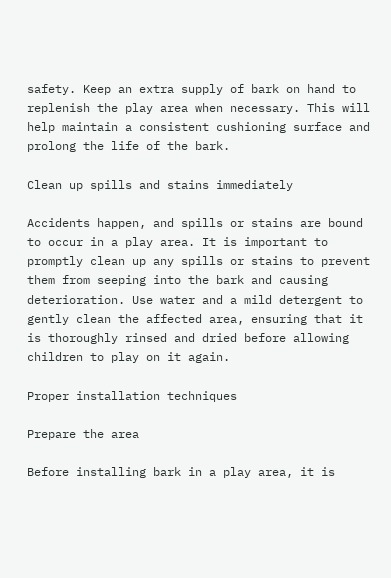safety. Keep an extra supply of bark on hand to replenish the play area when necessary. This will help maintain a consistent cushioning surface and prolong the life of the bark.

Clean up spills and stains immediately

Accidents happen, and spills or stains are bound to occur in a play area. It is important to promptly clean up any spills or stains to prevent them from seeping into the bark and causing deterioration. Use water and a mild detergent to gently clean the affected area, ensuring that it is thoroughly rinsed and dried before allowing children to play on it again.

Proper installation techniques

Prepare the area

Before installing bark in a play area, it is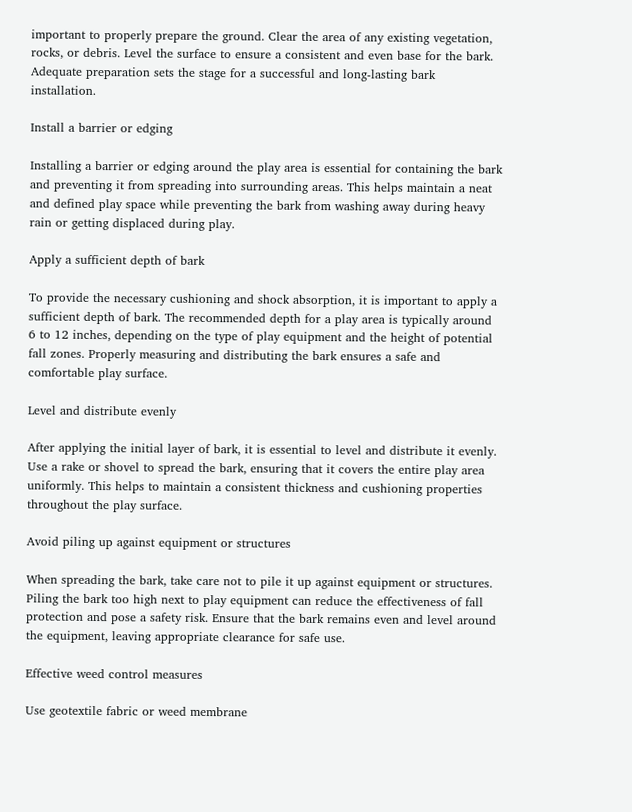important to properly prepare the ground. Clear the area of any existing vegetation, rocks, or debris. Level the surface to ensure a consistent and even base for the bark. Adequate preparation sets the stage for a successful and long-lasting bark installation.

Install a barrier or edging

Installing a barrier or edging around the play area is essential for containing the bark and preventing it from spreading into surrounding areas. This helps maintain a neat and defined play space while preventing the bark from washing away during heavy rain or getting displaced during play.

Apply a sufficient depth of bark

To provide the necessary cushioning and shock absorption, it is important to apply a sufficient depth of bark. The recommended depth for a play area is typically around 6 to 12 inches, depending on the type of play equipment and the height of potential fall zones. Properly measuring and distributing the bark ensures a safe and comfortable play surface.

Level and distribute evenly

After applying the initial layer of bark, it is essential to level and distribute it evenly. Use a rake or shovel to spread the bark, ensuring that it covers the entire play area uniformly. This helps to maintain a consistent thickness and cushioning properties throughout the play surface.

Avoid piling up against equipment or structures

When spreading the bark, take care not to pile it up against equipment or structures. Piling the bark too high next to play equipment can reduce the effectiveness of fall protection and pose a safety risk. Ensure that the bark remains even and level around the equipment, leaving appropriate clearance for safe use.

Effective weed control measures

Use geotextile fabric or weed membrane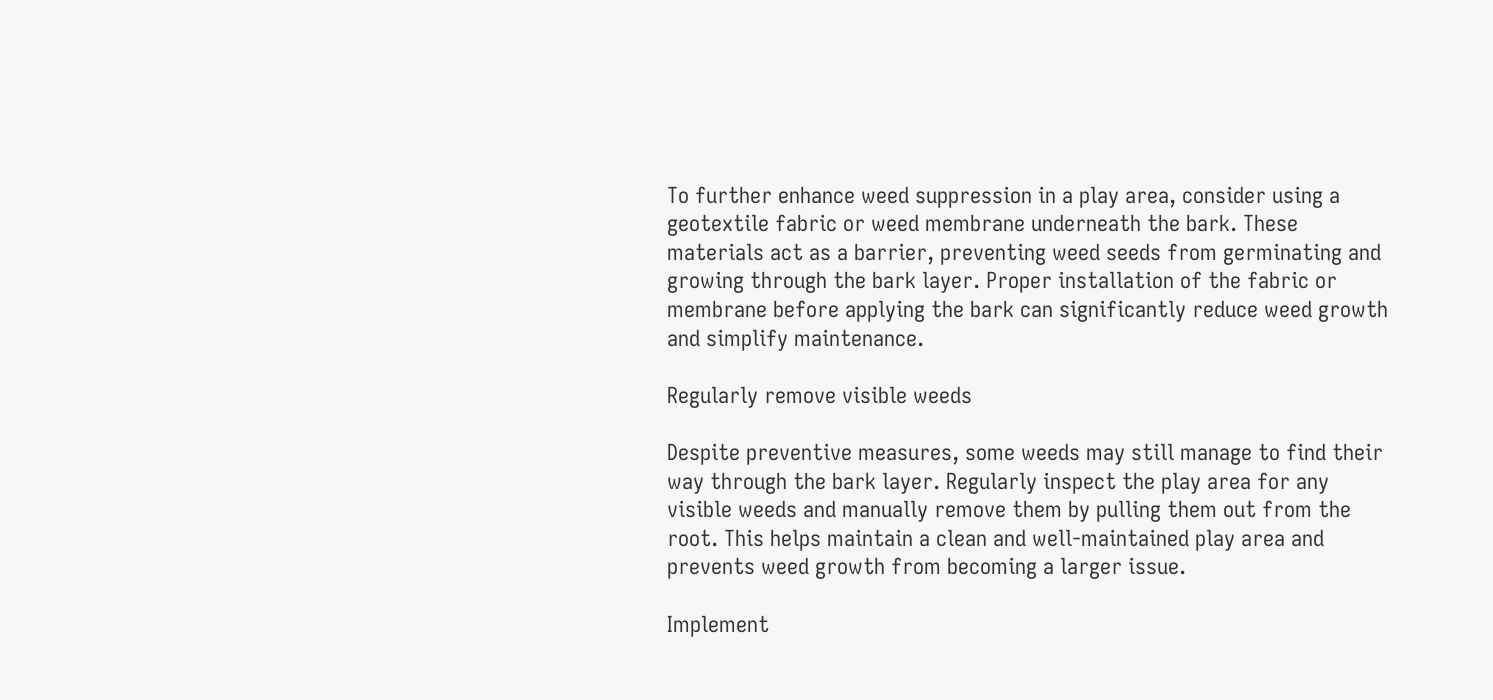To further enhance weed suppression in a play area, consider using a geotextile fabric or weed membrane underneath the bark. These materials act as a barrier, preventing weed seeds from germinating and growing through the bark layer. Proper installation of the fabric or membrane before applying the bark can significantly reduce weed growth and simplify maintenance.

Regularly remove visible weeds

Despite preventive measures, some weeds may still manage to find their way through the bark layer. Regularly inspect the play area for any visible weeds and manually remove them by pulling them out from the root. This helps maintain a clean and well-maintained play area and prevents weed growth from becoming a larger issue.

Implement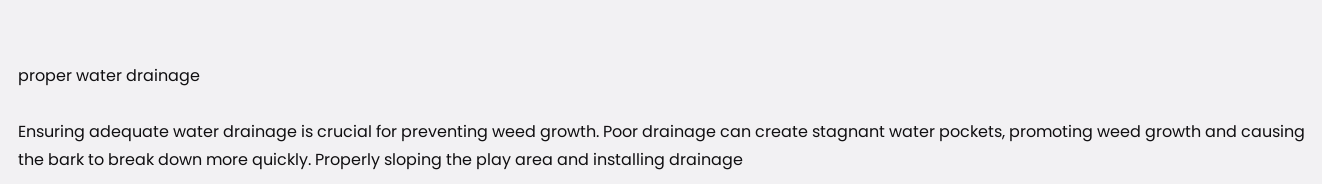proper water drainage

Ensuring adequate water drainage is crucial for preventing weed growth. Poor drainage can create stagnant water pockets, promoting weed growth and causing the bark to break down more quickly. Properly sloping the play area and installing drainage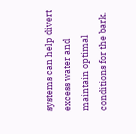systems can help divert excess water and maintain optimal conditions for the bark.